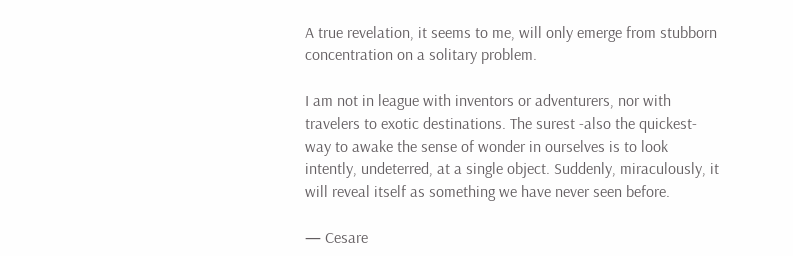A true revelation, it seems to me, will only emerge from stubborn concentration on a solitary problem.

I am not in league with inventors or adventurers, nor with travelers to exotic destinations. The surest -also the quickest- way to awake the sense of wonder in ourselves is to look intently, undeterred, at a single object. Suddenly, miraculously, it will reveal itself as something we have never seen before.

— Cesare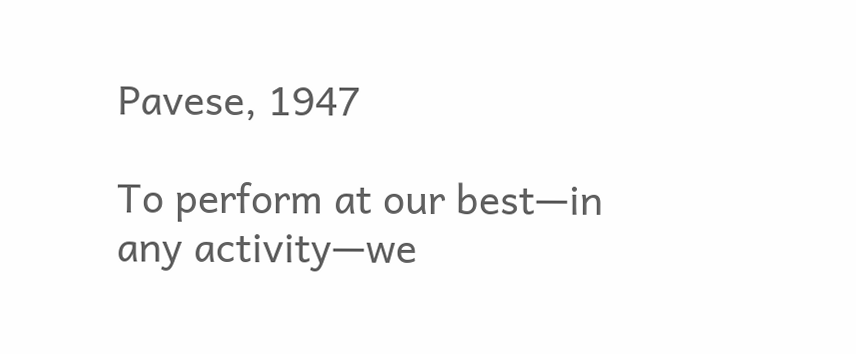Pavese, 1947

To perform at our best—in any activity—we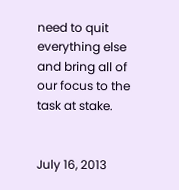need to quit everything else and bring all of our focus to the task at stake.


July 16, 2013